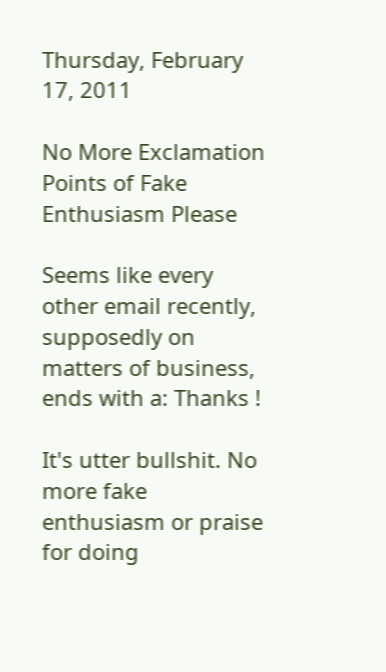Thursday, February 17, 2011

No More Exclamation Points of Fake Enthusiasm Please

Seems like every other email recently, supposedly on matters of business, ends with a: Thanks !

It's utter bullshit. No more fake enthusiasm or praise for doing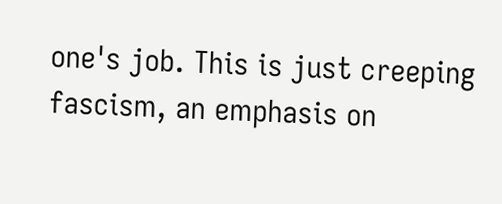one's job. This is just creeping fascism, an emphasis on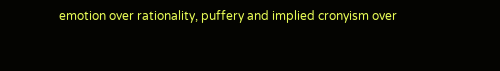emotion over rationality, puffery and implied cronyism over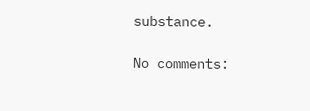substance.

No comments: